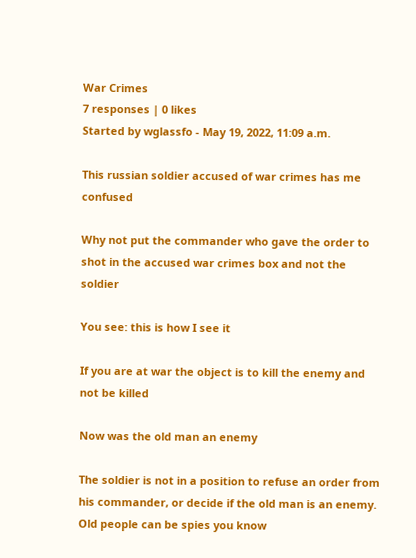War Crimes
7 responses | 0 likes
Started by wglassfo - May 19, 2022, 11:09 a.m.

This russian soldier accused of war crimes has me confused

Why not put the commander who gave the order to shot in the accused war crimes box and not the soldier

You see: this is how I see it

If you are at war the object is to kill the enemy and not be killed

Now was the old man an enemy

The soldier is not in a position to refuse an order from his commander, or decide if the old man is an enemy. Old people can be spies you know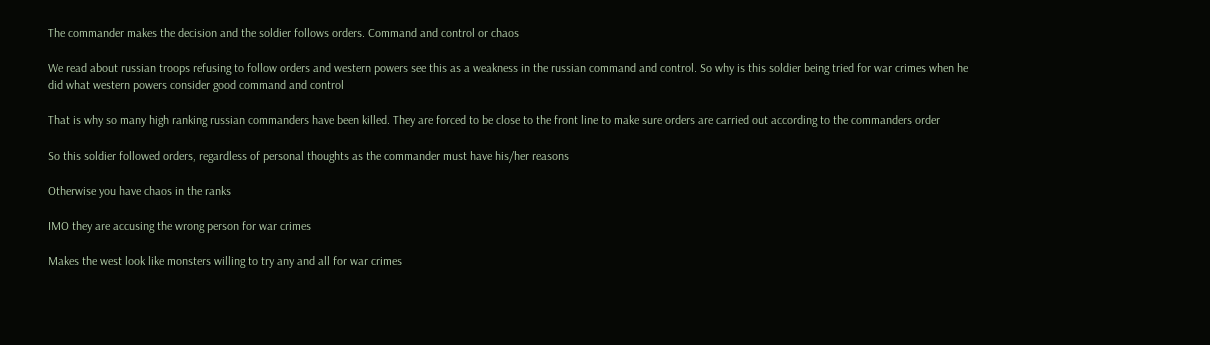The commander makes the decision and the soldier follows orders. Command and control or chaos

We read about russian troops refusing to follow orders and western powers see this as a weakness in the russian command and control. So why is this soldier being tried for war crimes when he did what western powers consider good command and control

That is why so many high ranking russian commanders have been killed. They are forced to be close to the front line to make sure orders are carried out according to the commanders order

So this soldier followed orders, regardless of personal thoughts as the commander must have his/her reasons

Otherwise you have chaos in the ranks

IMO they are accusing the wrong person for war crimes

Makes the west look like monsters willing to try any and all for war crimes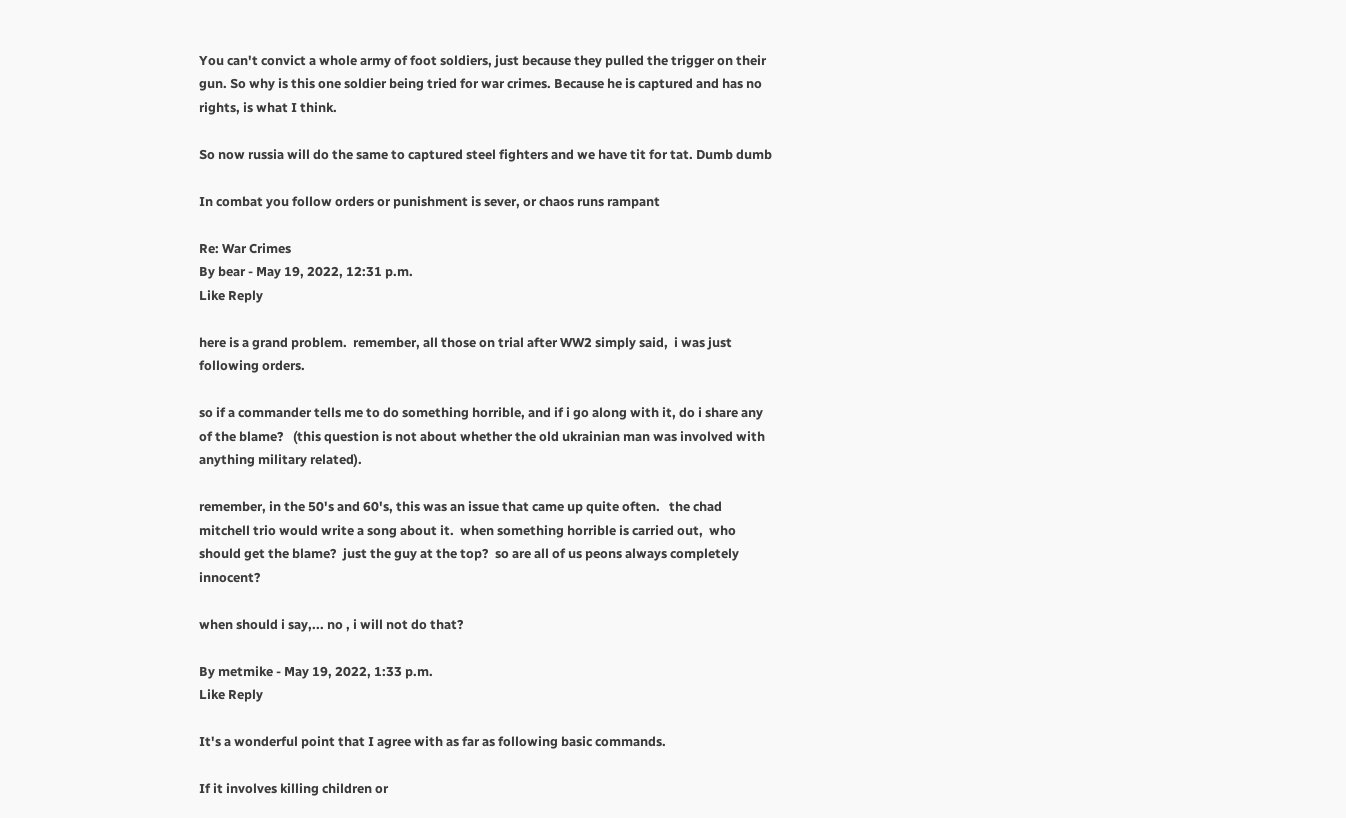You can't convict a whole army of foot soldiers, just because they pulled the trigger on their gun. So why is this one soldier being tried for war crimes. Because he is captured and has no rights, is what I think.

So now russia will do the same to captured steel fighters and we have tit for tat. Dumb dumb

In combat you follow orders or punishment is sever, or chaos runs rampant

Re: War Crimes
By bear - May 19, 2022, 12:31 p.m.
Like Reply

here is a grand problem.  remember, all those on trial after WW2 simply said,  i was just following orders.

so if a commander tells me to do something horrible, and if i go along with it, do i share any of the blame?   (this question is not about whether the old ukrainian man was involved with anything military related).

remember, in the 50's and 60's, this was an issue that came up quite often.   the chad mitchell trio would write a song about it.  when something horrible is carried out,  who should get the blame?  just the guy at the top?  so are all of us peons always completely innocent?

when should i say,... no , i will not do that?

By metmike - May 19, 2022, 1:33 p.m.
Like Reply

It's a wonderful point that I agree with as far as following basic commands.

If it involves killing children or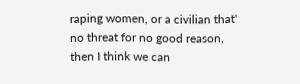raping women, or a civilian that' no threat for no good reason, then I think we can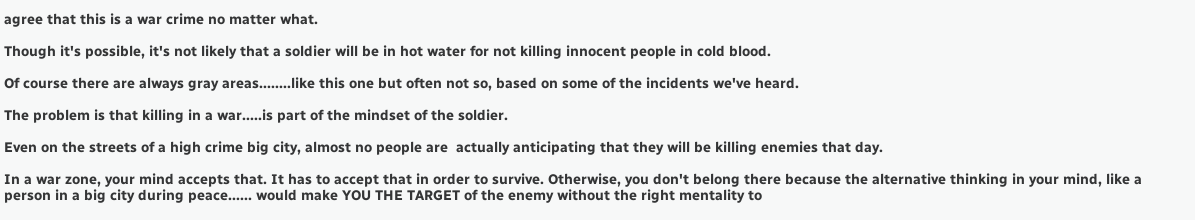agree that this is a war crime no matter what.

Though it's possible, it's not likely that a soldier will be in hot water for not killing innocent people in cold blood.

Of course there are always gray areas........like this one but often not so, based on some of the incidents we've heard.

The problem is that killing in a war.....is part of the mindset of the soldier.

Even on the streets of a high crime big city, almost no people are  actually anticipating that they will be killing enemies that day.

In a war zone, your mind accepts that. It has to accept that in order to survive. Otherwise, you don't belong there because the alternative thinking in your mind, like a person in a big city during peace...... would make YOU THE TARGET of the enemy without the right mentality to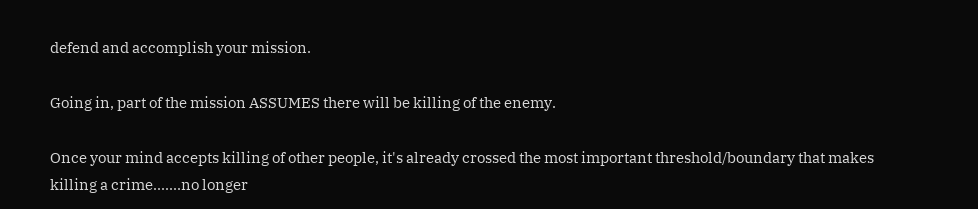defend and accomplish your mission.

Going in, part of the mission ASSUMES there will be killing of the enemy.

Once your mind accepts killing of other people, it's already crossed the most important threshold/boundary that makes killing a crime.......no longer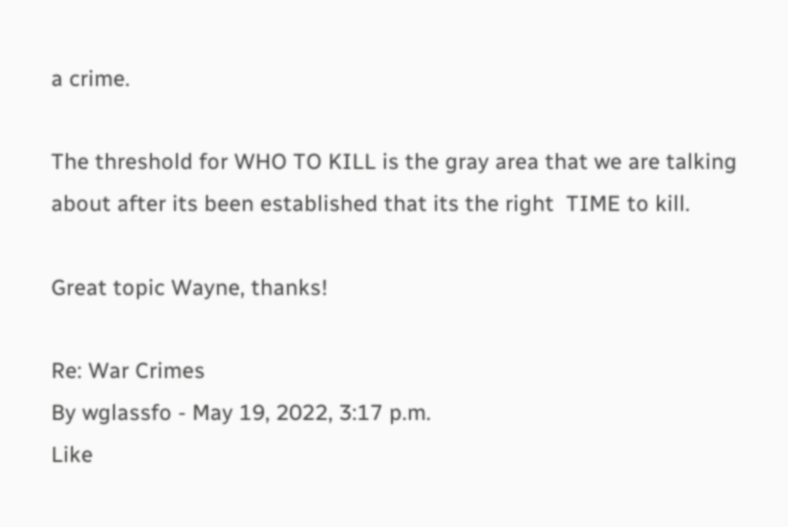a crime.

The threshold for WHO TO KILL is the gray area that we are talking about after its been established that its the right  TIME to kill.

Great topic Wayne, thanks!

Re: War Crimes
By wglassfo - May 19, 2022, 3:17 p.m.
Like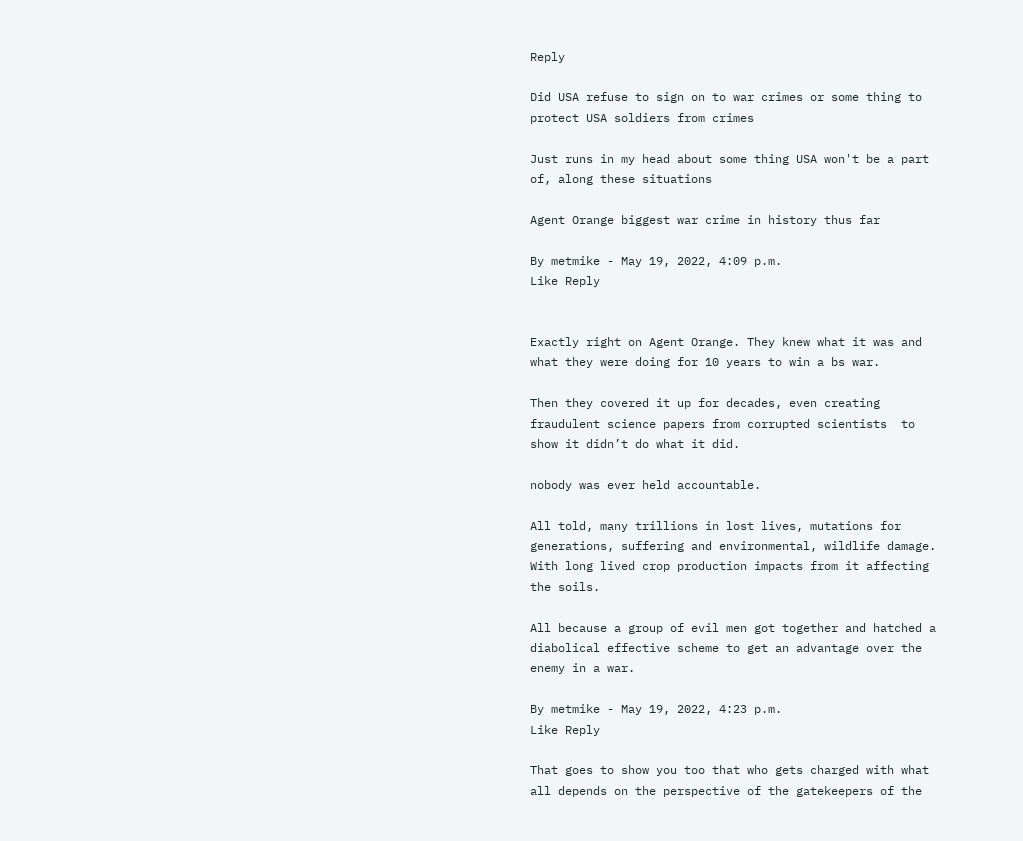Reply

Did USA refuse to sign on to war crimes or some thing to protect USA soldiers from crimes

Just runs in my head about some thing USA won't be a part of, along these situations

Agent Orange biggest war crime in history thus far

By metmike - May 19, 2022, 4:09 p.m.
Like Reply


Exactly right on Agent Orange. They knew what it was and what they were doing for 10 years to win a bs war.

Then they covered it up for decades, even creating fraudulent science papers from corrupted scientists  to show it didn’t do what it did.

nobody was ever held accountable.

All told, many trillions in lost lives, mutations for generations, suffering and environmental, wildlife damage. With long lived crop production impacts from it affecting the soils.

All because a group of evil men got together and hatched a diabolical effective scheme to get an advantage over the enemy in a war.

By metmike - May 19, 2022, 4:23 p.m.
Like Reply

That goes to show you too that who gets charged with what all depends on the perspective of the gatekeepers of the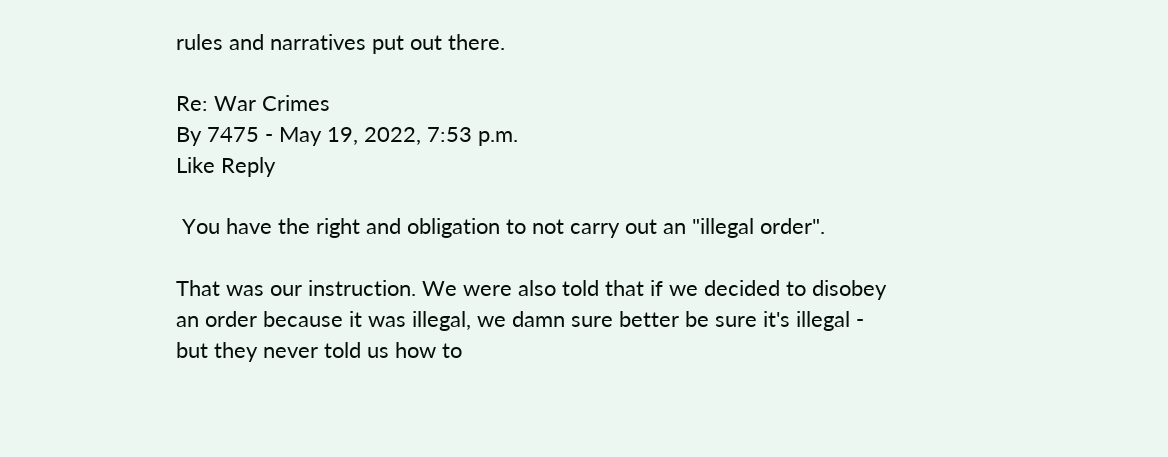rules and narratives put out there.

Re: War Crimes
By 7475 - May 19, 2022, 7:53 p.m.
Like Reply

 You have the right and obligation to not carry out an "illegal order".

That was our instruction. We were also told that if we decided to disobey an order because it was illegal, we damn sure better be sure it's illegal - but they never told us how to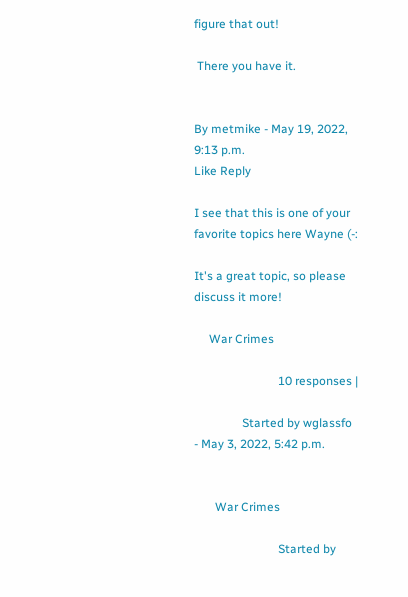figure that out!

 There you have it.


By metmike - May 19, 2022, 9:13 p.m.
Like Reply

I see that this is one of your favorite topics here Wayne (-:

It's a great topic, so please discuss it more!

     War Crimes

                            10 responses |

                Started by wglassfo - May 3, 2022, 5:42 p.m.


       War Crimes

                            Started by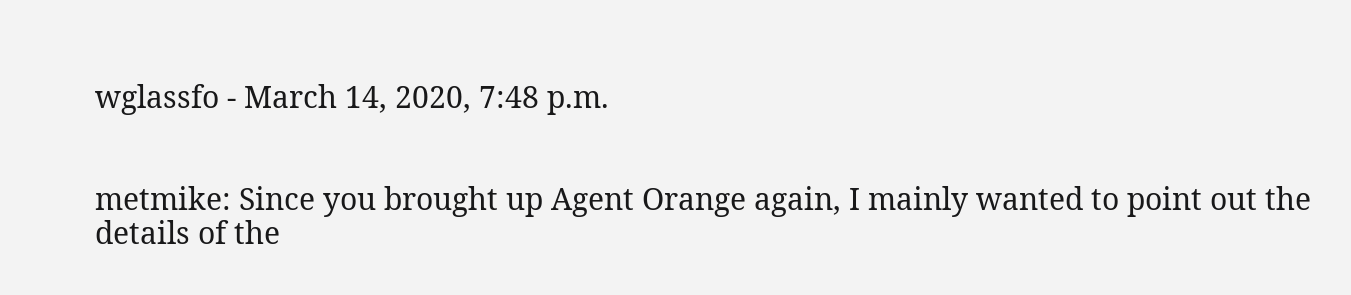wglassfo - March 14, 2020, 7:48 p.m.


metmike: Since you brought up Agent Orange again, I mainly wanted to point out the details of the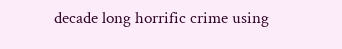decade long horrific crime using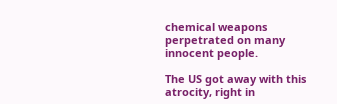chemical weapons perpetrated on many innocent people.

The US got away with this atrocity, right in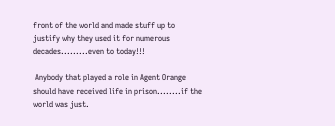front of the world and made stuff up to justify why they used it for numerous decades.........even to today!!!

 Anybody that played a role in Agent Orange should have received life in prison........if the world was just.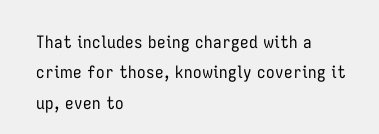That includes being charged with a crime for those, knowingly covering it up, even to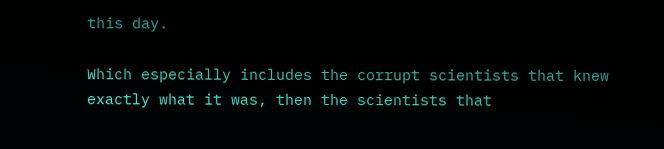this day.

Which especially includes the corrupt scientists that knew exactly what it was, then the scientists that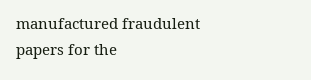manufactured fraudulent papers for the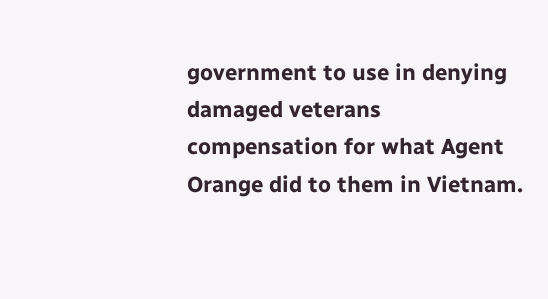government to use in denying damaged veterans compensation for what Agent Orange did to them in Vietnam.